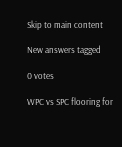Skip to main content

New answers tagged

0 votes

WPC vs SPC flooring for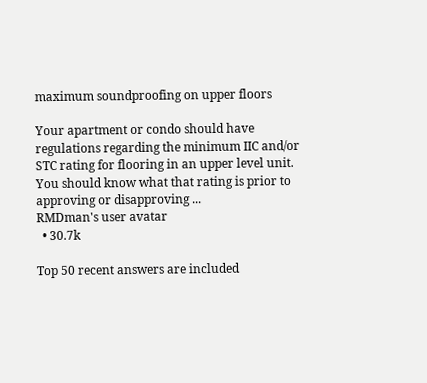maximum soundproofing on upper floors

Your apartment or condo should have regulations regarding the minimum IIC and/or STC rating for flooring in an upper level unit. You should know what that rating is prior to approving or disapproving ...
RMDman's user avatar
  • 30.7k

Top 50 recent answers are included